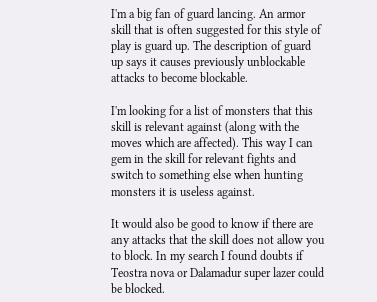I'm a big fan of guard lancing. An armor skill that is often suggested for this style of play is guard up. The description of guard up says it causes previously unblockable attacks to become blockable.

I'm looking for a list of monsters that this skill is relevant against (along with the moves which are affected). This way I can gem in the skill for relevant fights and switch to something else when hunting monsters it is useless against.

It would also be good to know if there are any attacks that the skill does not allow you to block. In my search I found doubts if Teostra nova or Dalamadur super lazer could be blocked.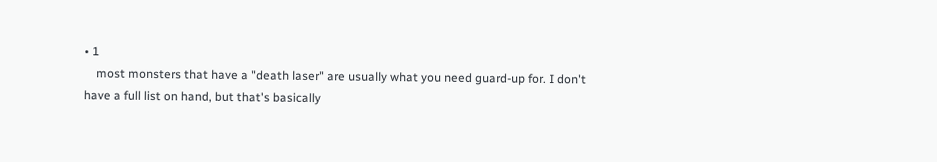• 1
    most monsters that have a "death laser" are usually what you need guard-up for. I don't have a full list on hand, but that's basically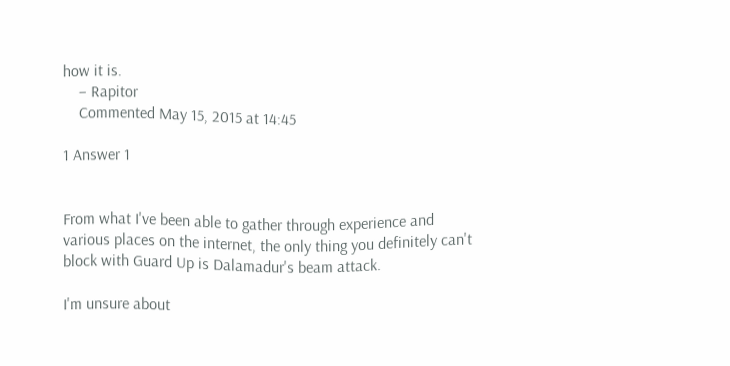how it is.
    – Rapitor
    Commented May 15, 2015 at 14:45

1 Answer 1


From what I've been able to gather through experience and various places on the internet, the only thing you definitely can't block with Guard Up is Dalamadur's beam attack.

I'm unsure about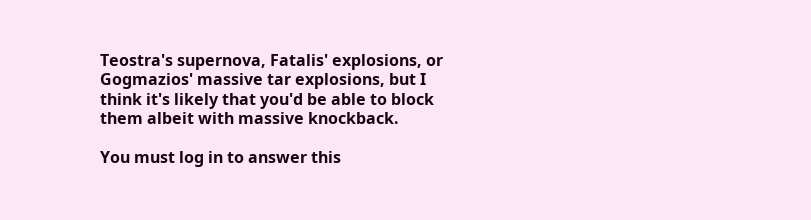Teostra's supernova, Fatalis' explosions, or Gogmazios' massive tar explosions, but I think it's likely that you'd be able to block them albeit with massive knockback.

You must log in to answer this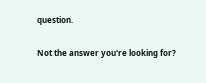question.

Not the answer you're looking for?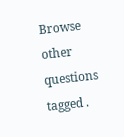Browse other questions tagged .